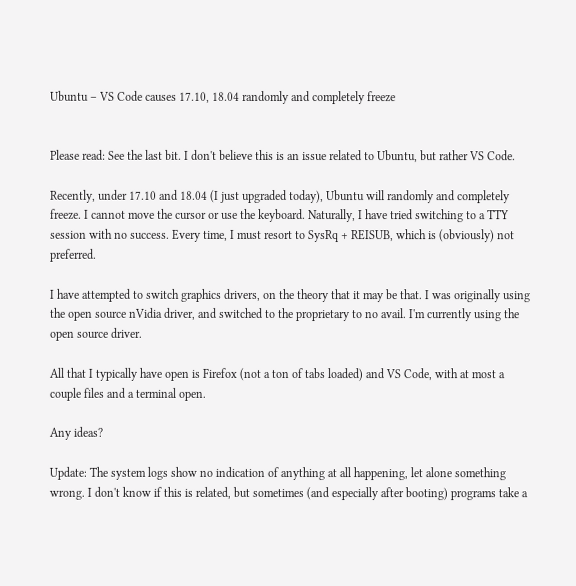Ubuntu – VS Code causes 17.10, 18.04 randomly and completely freeze


Please read: See the last bit. I don't believe this is an issue related to Ubuntu, but rather VS Code.

Recently, under 17.10 and 18.04 (I just upgraded today), Ubuntu will randomly and completely freeze. I cannot move the cursor or use the keyboard. Naturally, I have tried switching to a TTY session with no success. Every time, I must resort to SysRq + REISUB, which is (obviously) not preferred.

I have attempted to switch graphics drivers, on the theory that it may be that. I was originally using the open source nVidia driver, and switched to the proprietary to no avail. I'm currently using the open source driver.

All that I typically have open is Firefox (not a ton of tabs loaded) and VS Code, with at most a couple files and a terminal open.

Any ideas?

Update: The system logs show no indication of anything at all happening, let alone something wrong. I don't know if this is related, but sometimes (and especially after booting) programs take a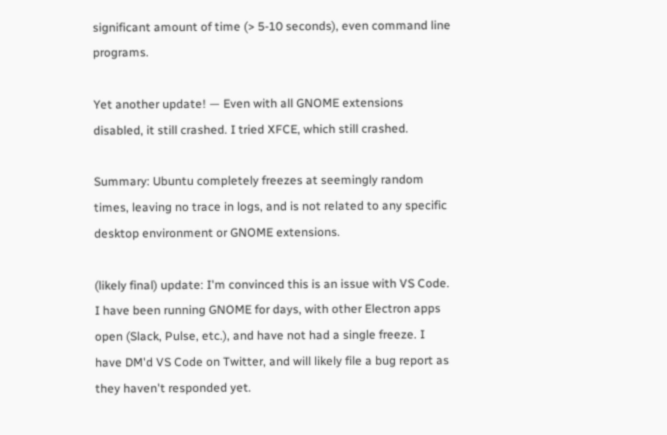significant amount of time (> 5-10 seconds), even command line programs.

Yet another update! — Even with all GNOME extensions disabled, it still crashed. I tried XFCE, which still crashed.

Summary: Ubuntu completely freezes at seemingly random times, leaving no trace in logs, and is not related to any specific desktop environment or GNOME extensions.

(likely final) update: I'm convinced this is an issue with VS Code. I have been running GNOME for days, with other Electron apps open (Slack, Pulse, etc.), and have not had a single freeze. I have DM'd VS Code on Twitter, and will likely file a bug report as they haven't responded yet.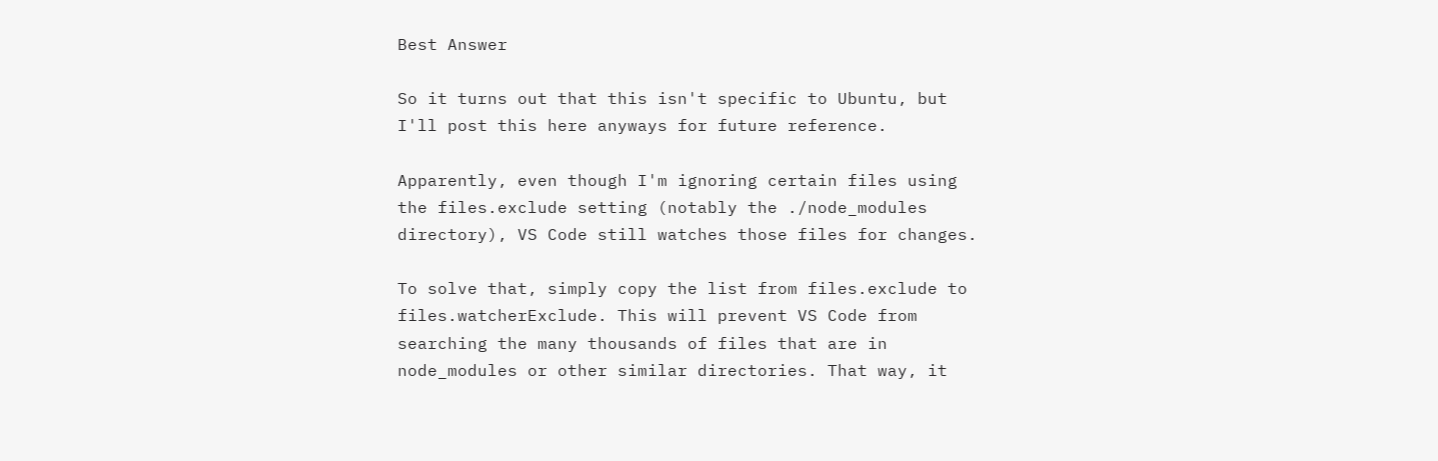Best Answer

So it turns out that this isn't specific to Ubuntu, but I'll post this here anyways for future reference.

Apparently, even though I'm ignoring certain files using the files.exclude setting (notably the ./node_modules directory), VS Code still watches those files for changes.

To solve that, simply copy the list from files.exclude to files.watcherExclude. This will prevent VS Code from searching the many thousands of files that are in node_modules or other similar directories. That way, it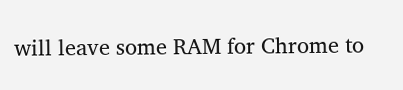will leave some RAM for Chrome to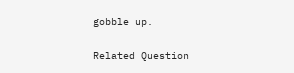gobble up.

Related Question